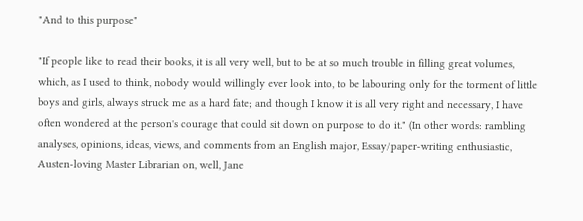"And to this purpose"

"If people like to read their books, it is all very well, but to be at so much trouble in filling great volumes, which, as I used to think, nobody would willingly ever look into, to be labouring only for the torment of little boys and girls, always struck me as a hard fate; and though I know it is all very right and necessary, I have often wondered at the person's courage that could sit down on purpose to do it." (In other words: rambling analyses, opinions, ideas, views, and comments from an English major, Essay/paper-writing enthusiastic, Austen-loving Master Librarian on, well, Jane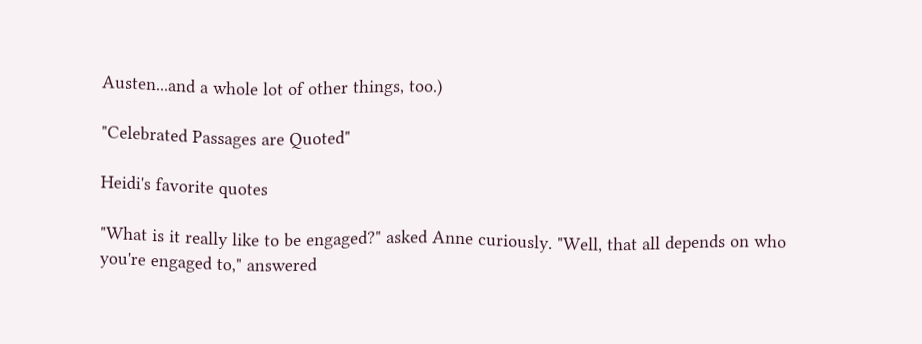Austen...and a whole lot of other things, too.)

"Celebrated Passages are Quoted"

Heidi's favorite quotes

"What is it really like to be engaged?" asked Anne curiously. "Well, that all depends on who you're engaged to," answered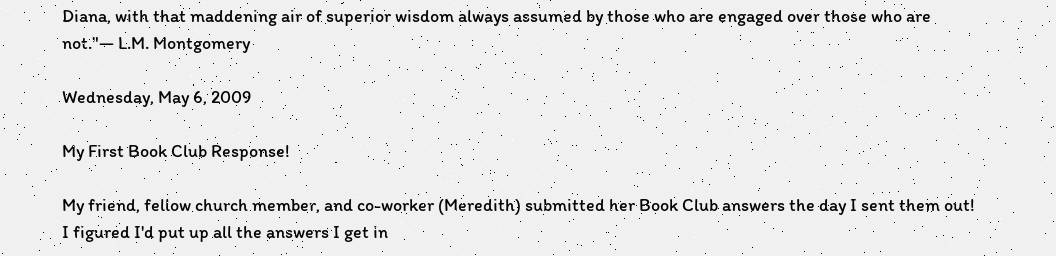Diana, with that maddening air of superior wisdom always assumed by those who are engaged over those who are not."— L.M. Montgomery

Wednesday, May 6, 2009

My First Book Club Response!

My friend, fellow church member, and co-worker (Meredith) submitted her Book Club answers the day I sent them out! I figured I'd put up all the answers I get in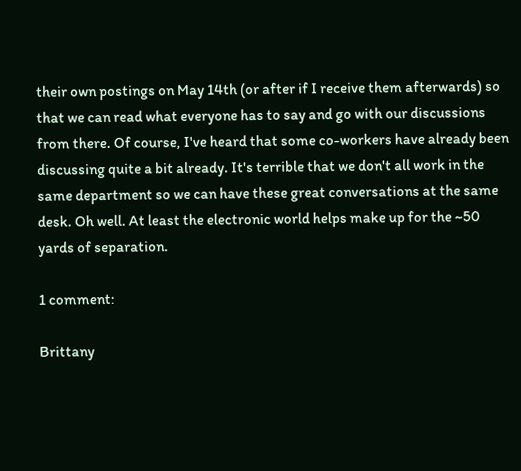their own postings on May 14th (or after if I receive them afterwards) so that we can read what everyone has to say and go with our discussions from there. Of course, I've heard that some co-workers have already been discussing quite a bit already. It's terrible that we don't all work in the same department so we can have these great conversations at the same desk. Oh well. At least the electronic world helps make up for the ~50 yards of separation.

1 comment:

Brittany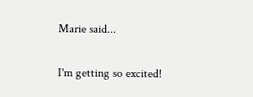Marie said...

I'm getting so excited!